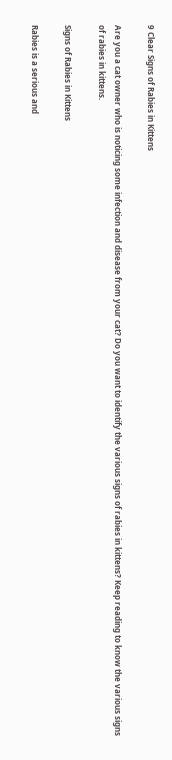9 Clear Signs of Rabies in Kittens

Are you a cat owner who is noticing some infection and disease from your cat? Do you want to identify the various signs of rabies in kittens? Keep reading to know the various signs of rabies in kittens.

Signs of Rabies in Kittens

Rabies is a serious and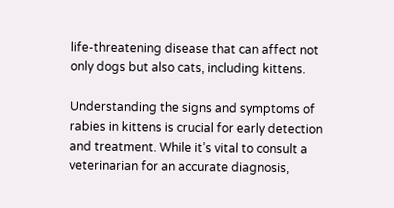life-threatening disease that can affect not only dogs but also cats, including kittens.

Understanding the signs and symptoms of rabies in kittens is crucial for early detection and treatment. While it’s vital to consult a veterinarian for an accurate diagnosis,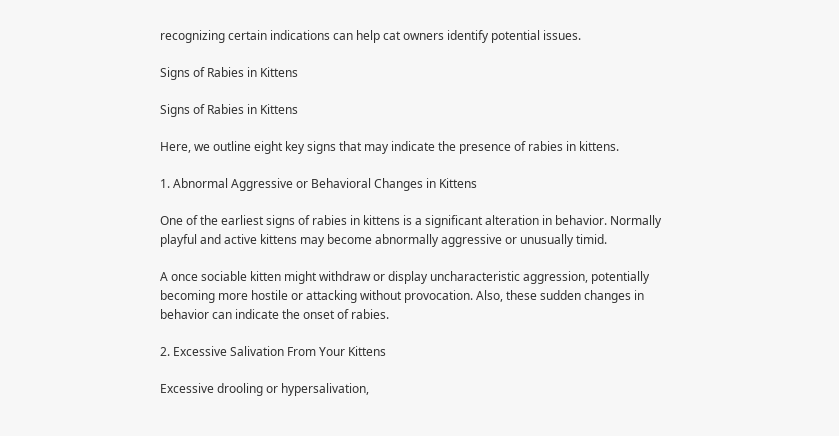recognizing certain indications can help cat owners identify potential issues.

Signs of Rabies in Kittens

Signs of Rabies in Kittens

Here, we outline eight key signs that may indicate the presence of rabies in kittens.

1. Abnormal Aggressive or Behavioral Changes in Kittens

One of the earliest signs of rabies in kittens is a significant alteration in behavior. Normally playful and active kittens may become abnormally aggressive or unusually timid.

A once sociable kitten might withdraw or display uncharacteristic aggression, potentially becoming more hostile or attacking without provocation. Also, these sudden changes in behavior can indicate the onset of rabies.

2. Excessive Salivation From Your Kittens

Excessive drooling or hypersalivation,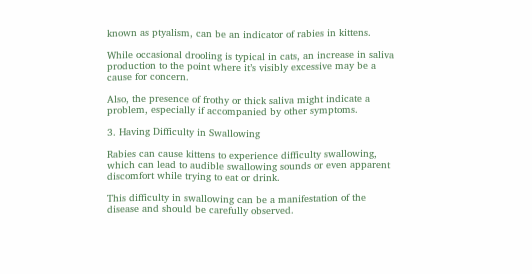known as ptyalism, can be an indicator of rabies in kittens.

While occasional drooling is typical in cats, an increase in saliva production to the point where it’s visibly excessive may be a cause for concern.

Also, the presence of frothy or thick saliva might indicate a problem, especially if accompanied by other symptoms.

3. Having Difficulty in Swallowing

Rabies can cause kittens to experience difficulty swallowing, which can lead to audible swallowing sounds or even apparent discomfort while trying to eat or drink.

This difficulty in swallowing can be a manifestation of the disease and should be carefully observed.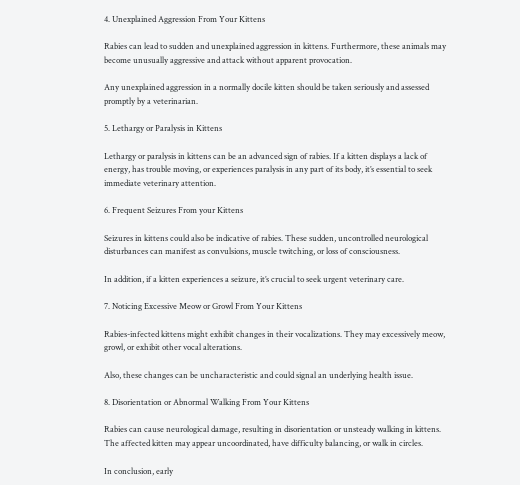4. Unexplained Aggression From Your Kittens

Rabies can lead to sudden and unexplained aggression in kittens. Furthermore, these animals may become unusually aggressive and attack without apparent provocation.

Any unexplained aggression in a normally docile kitten should be taken seriously and assessed promptly by a veterinarian.

5. Lethargy or Paralysis in Kittens

Lethargy or paralysis in kittens can be an advanced sign of rabies. If a kitten displays a lack of energy, has trouble moving, or experiences paralysis in any part of its body, it’s essential to seek immediate veterinary attention.

6. Frequent Seizures From your Kittens

Seizures in kittens could also be indicative of rabies. These sudden, uncontrolled neurological disturbances can manifest as convulsions, muscle twitching, or loss of consciousness.

In addition, if a kitten experiences a seizure, it’s crucial to seek urgent veterinary care.

7. Noticing Excessive Meow or Growl From Your Kittens

Rabies-infected kittens might exhibit changes in their vocalizations. They may excessively meow, growl, or exhibit other vocal alterations.

Also, these changes can be uncharacteristic and could signal an underlying health issue.

8. Disorientation or Abnormal Walking From Your Kittens

Rabies can cause neurological damage, resulting in disorientation or unsteady walking in kittens. The affected kitten may appear uncoordinated, have difficulty balancing, or walk in circles.

In conclusion, early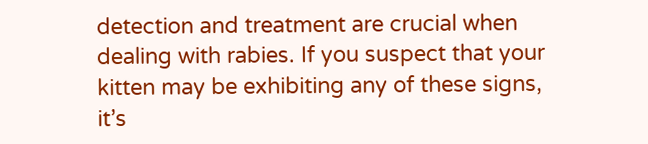detection and treatment are crucial when dealing with rabies. If you suspect that your kitten may be exhibiting any of these signs, it’s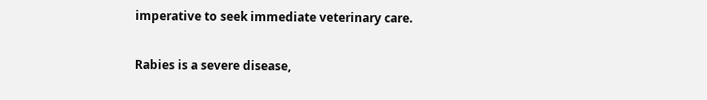imperative to seek immediate veterinary care.

Rabies is a severe disease,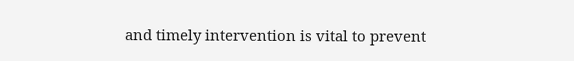and timely intervention is vital to prevent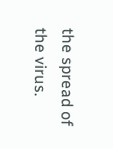the spread of the virus.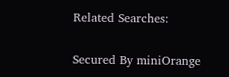Related Searches:

Secured By miniOrange